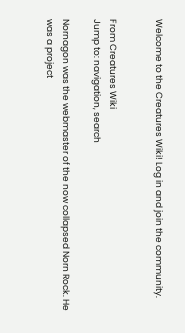Welcome to the Creatures Wiki! Log in and join the community.


From Creatures Wiki
Jump to: navigation, search

Nornagon was the webmaster of the now collapsed Norn Rock. He was a project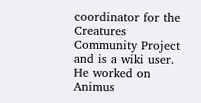coordinator for the Creatures Community Project and is a wiki user. He worked on Animus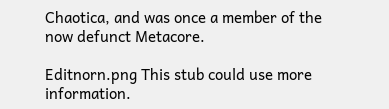Chaotica, and was once a member of the now defunct Metacore.

Editnorn.png This stub could use more information.